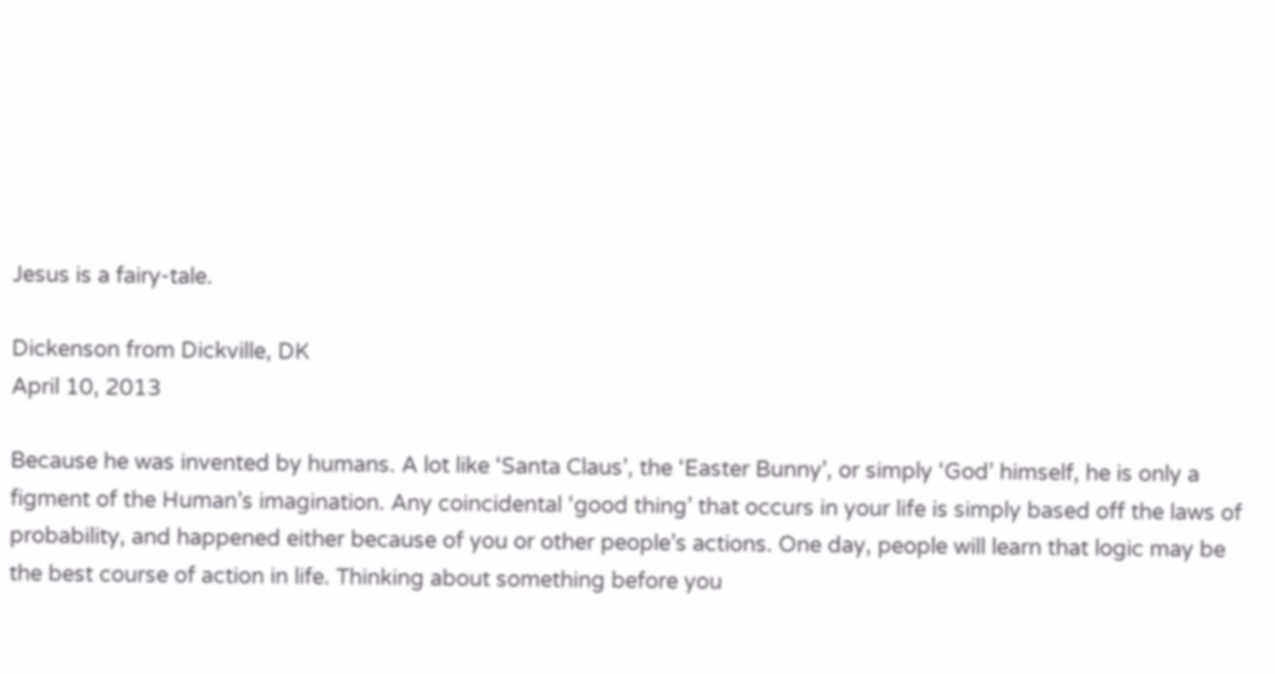Jesus is a fairy-tale.

Dickenson from Dickville, DK
April 10, 2013

Because he was invented by humans. A lot like ‘Santa Claus’, the ‘Easter Bunny’, or simply ‘God’ himself, he is only a figment of the Human’s imagination. Any coincidental ‘good thing’ that occurs in your life is simply based off the laws of probability, and happened either because of you or other people’s actions. One day, people will learn that logic may be the best course of action in life. Thinking about something before you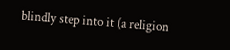blindly step into it (a religion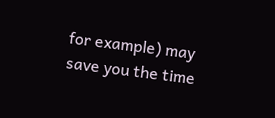for example) may save you the time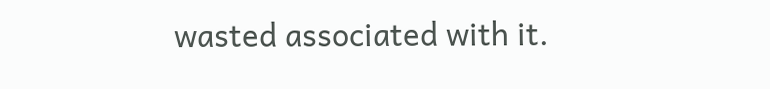wasted associated with it.